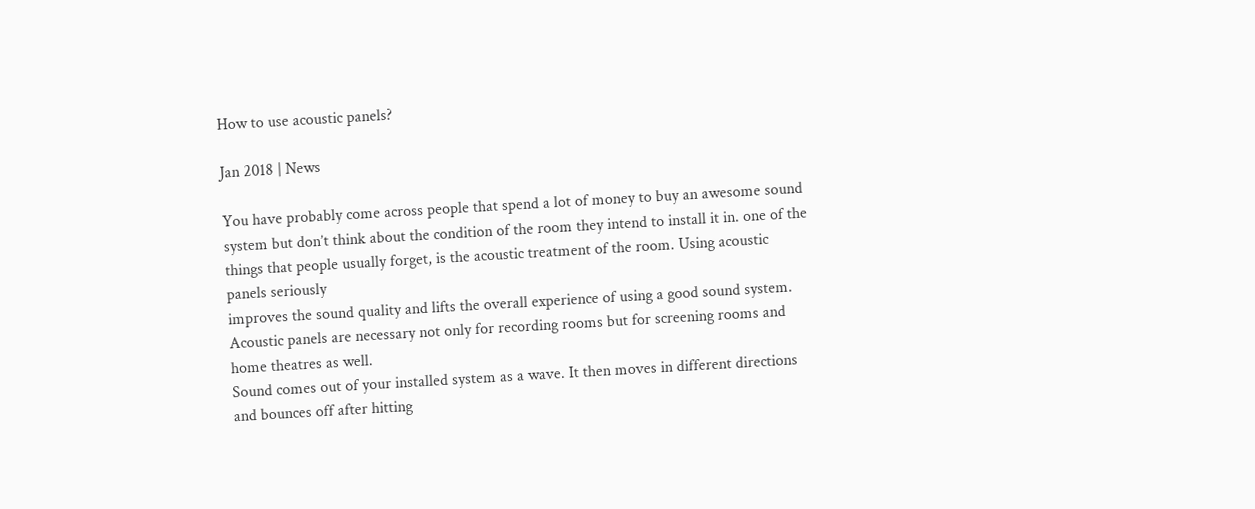How to use acoustic panels?

Jan 2018 | News

You have probably come across people that spend a lot of money to buy an awesome sound system but don’t think about the condition of the room they intend to install it in. one of the things that people usually forget, is the acoustic treatment of the room. Using acoustic panels seriously
improves the sound quality and lifts the overall experience of using a good sound system. Acoustic panels are necessary not only for recording rooms but for screening rooms and home theatres as well.
Sound comes out of your installed system as a wave. It then moves in different directions and bounces off after hitting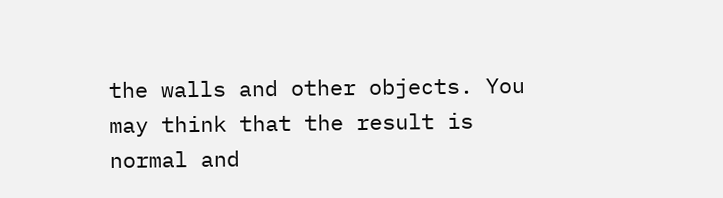the walls and other objects. You may think that the result is normal and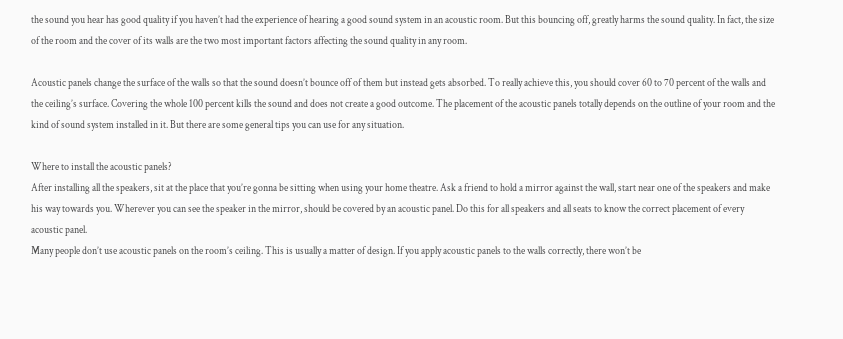the sound you hear has good quality if you haven’t had the experience of hearing a good sound system in an acoustic room. But this bouncing off, greatly harms the sound quality. In fact, the size of the room and the cover of its walls are the two most important factors affecting the sound quality in any room.

Acoustic panels change the surface of the walls so that the sound doesn’t bounce off of them but instead gets absorbed. To really achieve this, you should cover 60 to 70 percent of the walls and the ceiling’s surface. Covering the whole 100 percent kills the sound and does not create a good outcome. The placement of the acoustic panels totally depends on the outline of your room and the kind of sound system installed in it. But there are some general tips you can use for any situation.

Where to install the acoustic panels?
After installing all the speakers, sit at the place that you’re gonna be sitting when using your home theatre. Ask a friend to hold a mirror against the wall, start near one of the speakers and make his way towards you. Wherever you can see the speaker in the mirror, should be covered by an acoustic panel. Do this for all speakers and all seats to know the correct placement of every acoustic panel.
Many people don’t use acoustic panels on the room’s ceiling. This is usually a matter of design. If you apply acoustic panels to the walls correctly, there won’t be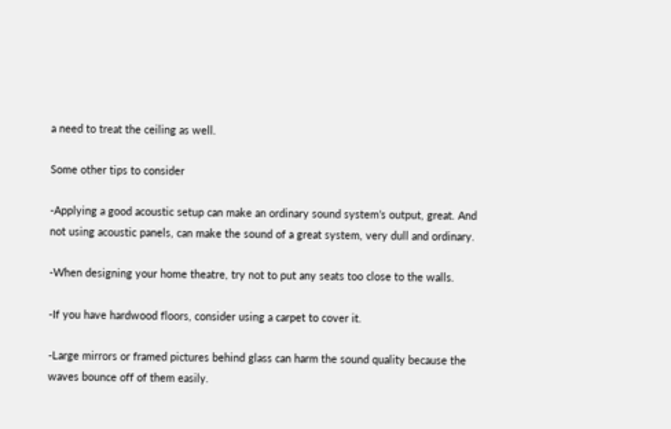a need to treat the ceiling as well.

Some other tips to consider

-Applying a good acoustic setup can make an ordinary sound system’s output, great. And not using acoustic panels, can make the sound of a great system, very dull and ordinary.

-When designing your home theatre, try not to put any seats too close to the walls.

-If you have hardwood floors, consider using a carpet to cover it.

-Large mirrors or framed pictures behind glass can harm the sound quality because the waves bounce off of them easily.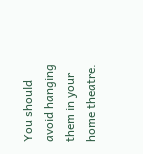You should avoid hanging them in your home theatre.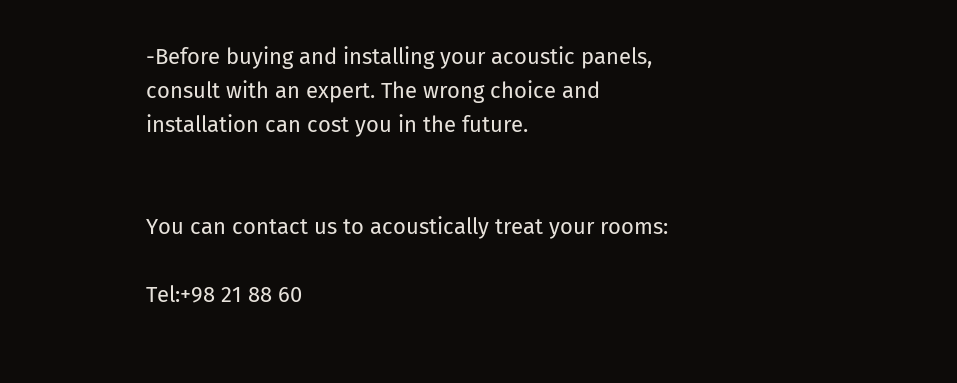-Before buying and installing your acoustic panels, consult with an expert. The wrong choice and installation can cost you in the future.


You can contact us to acoustically treat your rooms:

Tel:+98 21 88 60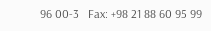96 00-3   Fax: +98 21 88 60 95 99